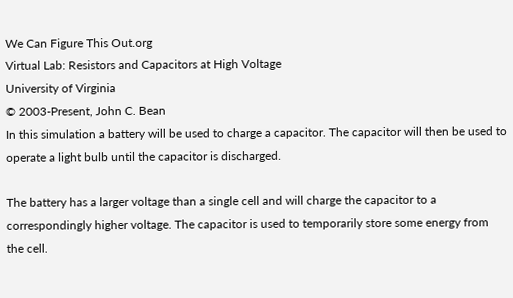We Can Figure This Out.org
Virtual Lab: Resistors and Capacitors at High Voltage
University of Virginia
© 2003-Present, John C. Bean
In this simulation a battery will be used to charge a capacitor. The capacitor will then be used to operate a light bulb until the capacitor is discharged.

The battery has a larger voltage than a single cell and will charge the capacitor to a correspondingly higher voltage. The capacitor is used to temporarily store some energy from the cell.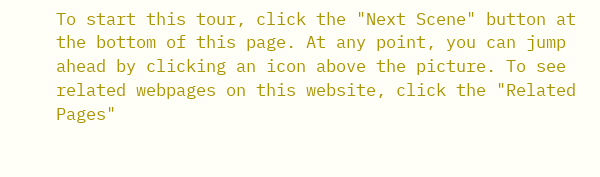To start this tour, click the "Next Scene" button at the bottom of this page. At any point, you can jump ahead by clicking an icon above the picture. To see related webpages on this website, click the "Related Pages"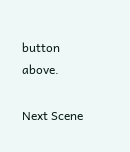button above.

Next Scene